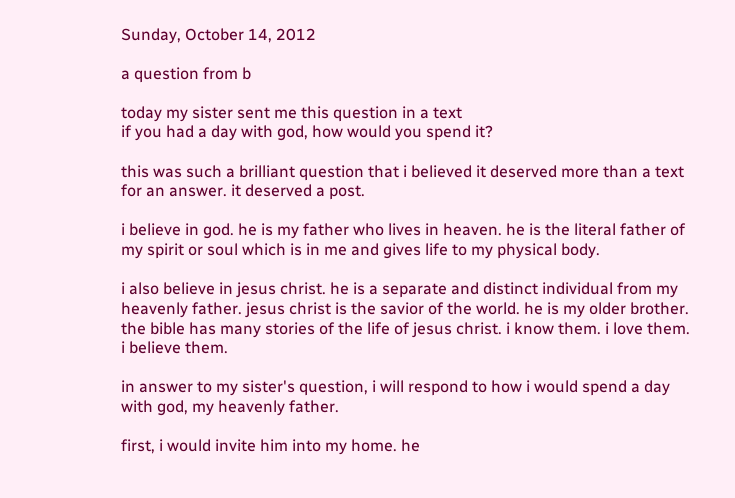Sunday, October 14, 2012

a question from b

today my sister sent me this question in a text
if you had a day with god, how would you spend it?

this was such a brilliant question that i believed it deserved more than a text for an answer. it deserved a post.

i believe in god. he is my father who lives in heaven. he is the literal father of my spirit or soul which is in me and gives life to my physical body.

i also believe in jesus christ. he is a separate and distinct individual from my heavenly father. jesus christ is the savior of the world. he is my older brother. the bible has many stories of the life of jesus christ. i know them. i love them. i believe them.

in answer to my sister's question, i will respond to how i would spend a day with god, my heavenly father.

first, i would invite him into my home. he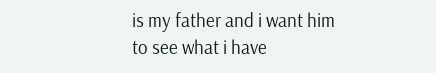is my father and i want him to see what i have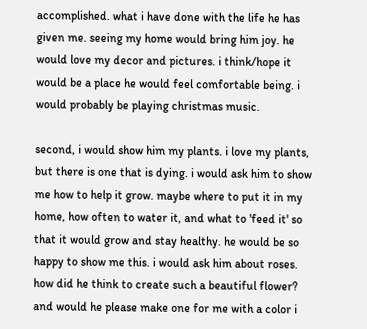accomplished. what i have done with the life he has given me. seeing my home would bring him joy. he would love my decor and pictures. i think/hope it would be a place he would feel comfortable being. i would probably be playing christmas music.

second, i would show him my plants. i love my plants, but there is one that is dying. i would ask him to show me how to help it grow. maybe where to put it in my home, how often to water it, and what to 'feed it' so that it would grow and stay healthy. he would be so happy to show me this. i would ask him about roses. how did he think to create such a beautiful flower? and would he please make one for me with a color i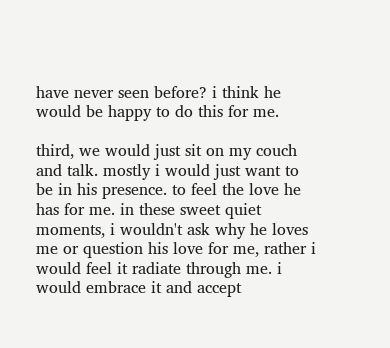have never seen before? i think he would be happy to do this for me.

third, we would just sit on my couch and talk. mostly i would just want to be in his presence. to feel the love he has for me. in these sweet quiet moments, i wouldn't ask why he loves me or question his love for me, rather i would feel it radiate through me. i would embrace it and accept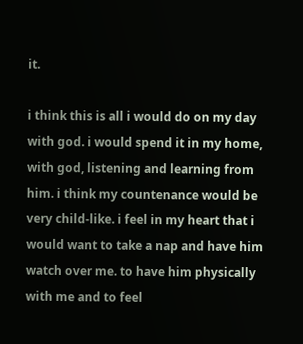it.

i think this is all i would do on my day with god. i would spend it in my home, with god, listening and learning from him. i think my countenance would be very child-like. i feel in my heart that i would want to take a nap and have him watch over me. to have him physically with me and to feel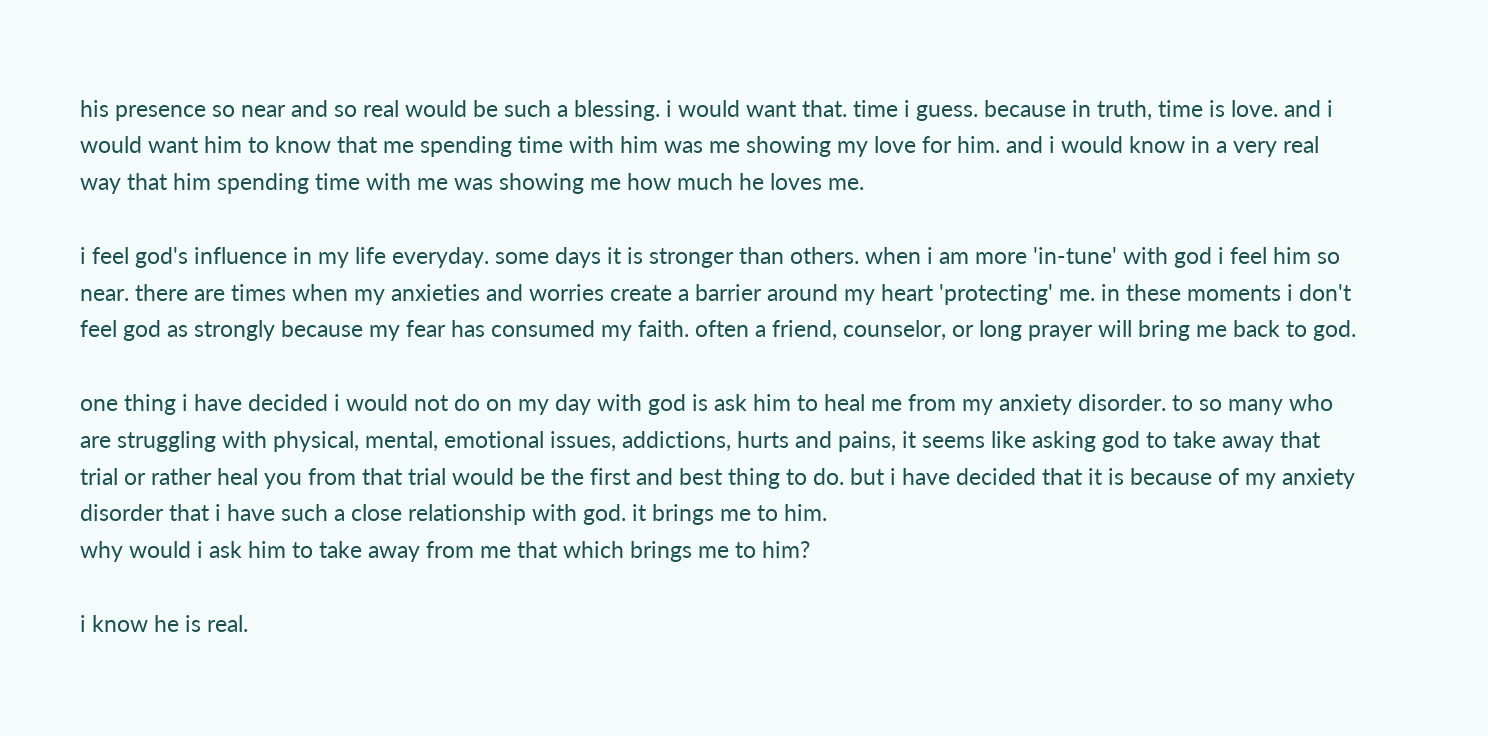his presence so near and so real would be such a blessing. i would want that. time i guess. because in truth, time is love. and i would want him to know that me spending time with him was me showing my love for him. and i would know in a very real way that him spending time with me was showing me how much he loves me.

i feel god's influence in my life everyday. some days it is stronger than others. when i am more 'in-tune' with god i feel him so near. there are times when my anxieties and worries create a barrier around my heart 'protecting' me. in these moments i don't feel god as strongly because my fear has consumed my faith. often a friend, counselor, or long prayer will bring me back to god.

one thing i have decided i would not do on my day with god is ask him to heal me from my anxiety disorder. to so many who are struggling with physical, mental, emotional issues, addictions, hurts and pains, it seems like asking god to take away that trial or rather heal you from that trial would be the first and best thing to do. but i have decided that it is because of my anxiety disorder that i have such a close relationship with god. it brings me to him.
why would i ask him to take away from me that which brings me to him?

i know he is real.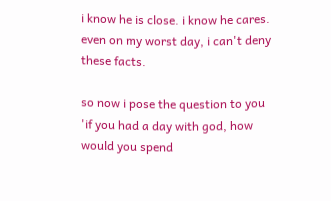i know he is close. i know he cares.
even on my worst day, i can't deny these facts.

so now i pose the question to you
'if you had a day with god, how would you spend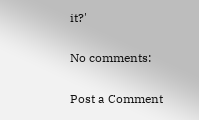it?'

No comments:

Post a Comment